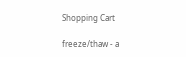Shopping Cart

freeze/thaw - a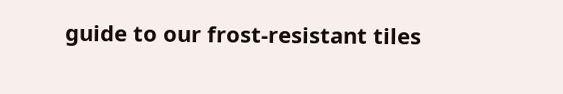guide to our frost-resistant tiles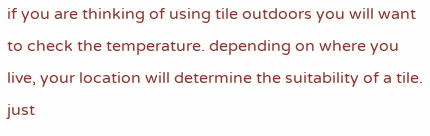if you are thinking of using tile outdoors you will want to check the temperature. depending on where you live, your location will determine the suitability of a tile. just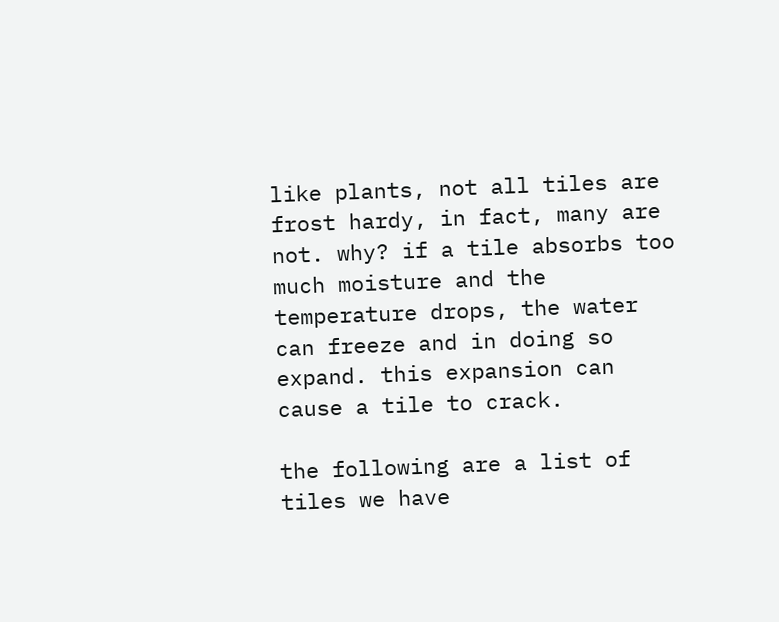like plants, not all tiles are frost hardy, in fact, many are not. why? if a tile absorbs too much moisture and the temperature drops, the water can freeze and in doing so expand. this expansion can cause a tile to crack.

the following are a list of tiles we have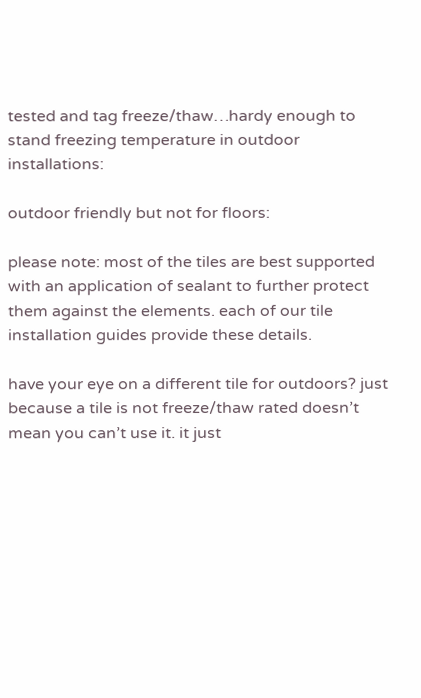tested and tag freeze/thaw…hardy enough to stand freezing temperature in outdoor installations:

outdoor friendly but not for floors:

please note: most of the tiles are best supported with an application of sealant to further protect them against the elements. each of our tile installation guides provide these details.

have your eye on a different tile for outdoors? just because a tile is not freeze/thaw rated doesn’t mean you can’t use it. it just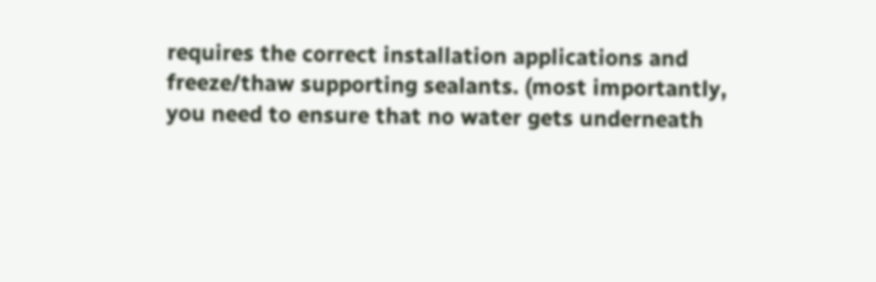requires the correct installation applications and freeze/thaw supporting sealants. (most importantly, you need to ensure that no water gets underneath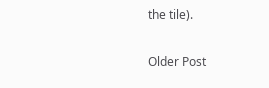the tile).

Older Post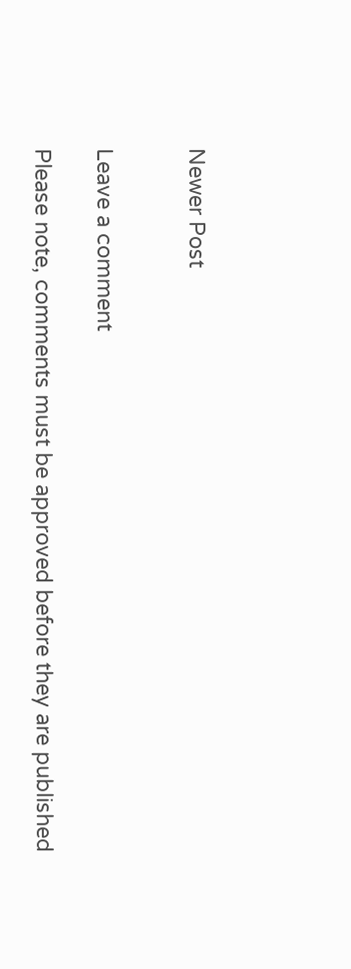Newer Post


Leave a comment

Please note, comments must be approved before they are published